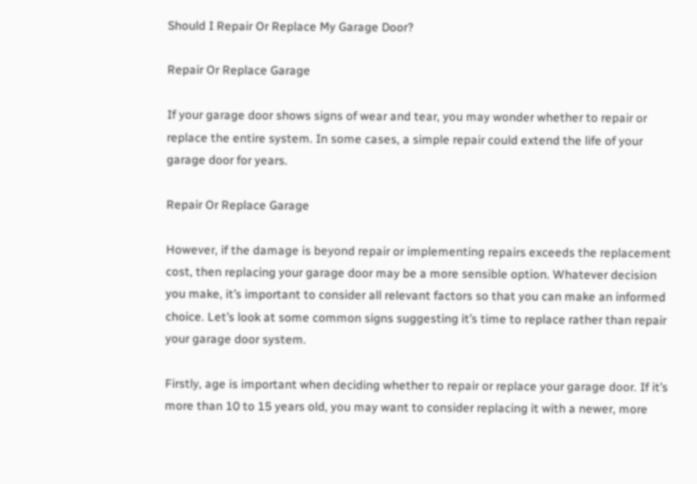Should I Repair Or Replace My Garage Door?

Repair Or Replace Garage

If your garage door shows signs of wear and tear, you may wonder whether to repair or replace the entire system. In some cases, a simple repair could extend the life of your garage door for years.

Repair Or Replace Garage

However, if the damage is beyond repair or implementing repairs exceeds the replacement cost, then replacing your garage door may be a more sensible option. Whatever decision you make, it’s important to consider all relevant factors so that you can make an informed choice. Let’s look at some common signs suggesting it’s time to replace rather than repair your garage door system.

Firstly, age is important when deciding whether to repair or replace your garage door. If it’s more than 10 to 15 years old, you may want to consider replacing it with a newer, more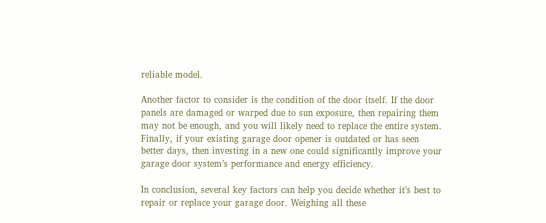reliable model.

Another factor to consider is the condition of the door itself. If the door panels are damaged or warped due to sun exposure, then repairing them may not be enough, and you will likely need to replace the entire system. Finally, if your existing garage door opener is outdated or has seen better days, then investing in a new one could significantly improve your garage door system’s performance and energy efficiency.

In conclusion, several key factors can help you decide whether it’s best to repair or replace your garage door. Weighing all these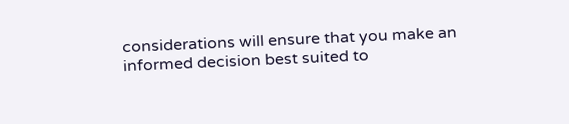considerations will ensure that you make an informed decision best suited to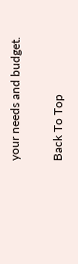your needs and budget.

Back To Top